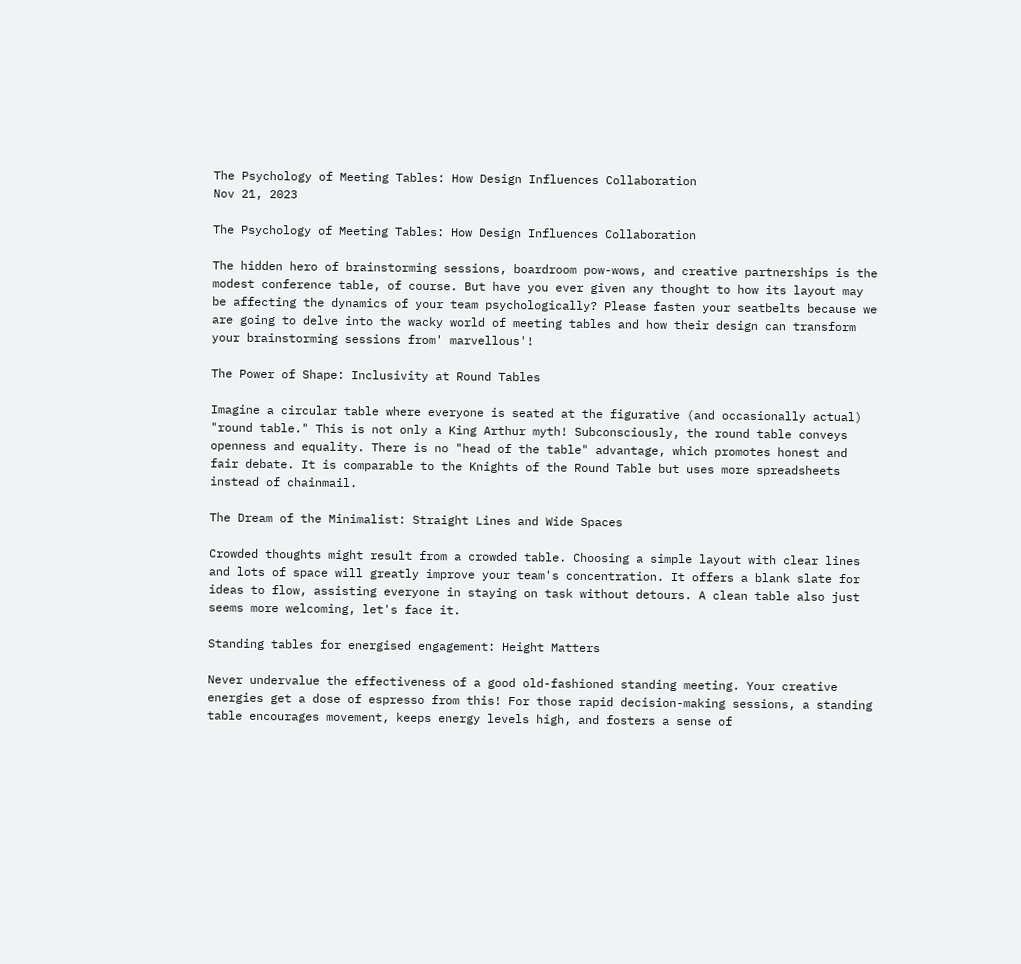The Psychology of Meeting Tables: How Design Influences Collaboration
Nov 21, 2023

The Psychology of Meeting Tables: How Design Influences Collaboration

The hidden hero of brainstorming sessions, boardroom pow-wows, and creative partnerships is the modest conference table, of course. But have you ever given any thought to how its layout may be affecting the dynamics of your team psychologically? Please fasten your seatbelts because we are going to delve into the wacky world of meeting tables and how their design can transform your brainstorming sessions from' marvellous'!

The Power of Shape: Inclusivity at Round Tables

Imagine a circular table where everyone is seated at the figurative (and occasionally actual) "round table." This is not only a King Arthur myth! Subconsciously, the round table conveys openness and equality. There is no "head of the table" advantage, which promotes honest and fair debate. It is comparable to the Knights of the Round Table but uses more spreadsheets instead of chainmail.

The Dream of the Minimalist: Straight Lines and Wide Spaces

Crowded thoughts might result from a crowded table. Choosing a simple layout with clear lines and lots of space will greatly improve your team's concentration. It offers a blank slate for ideas to flow, assisting everyone in staying on task without detours. A clean table also just seems more welcoming, let's face it.

Standing tables for energised engagement: Height Matters

Never undervalue the effectiveness of a good old-fashioned standing meeting. Your creative energies get a dose of espresso from this! For those rapid decision-making sessions, a standing table encourages movement, keeps energy levels high, and fosters a sense of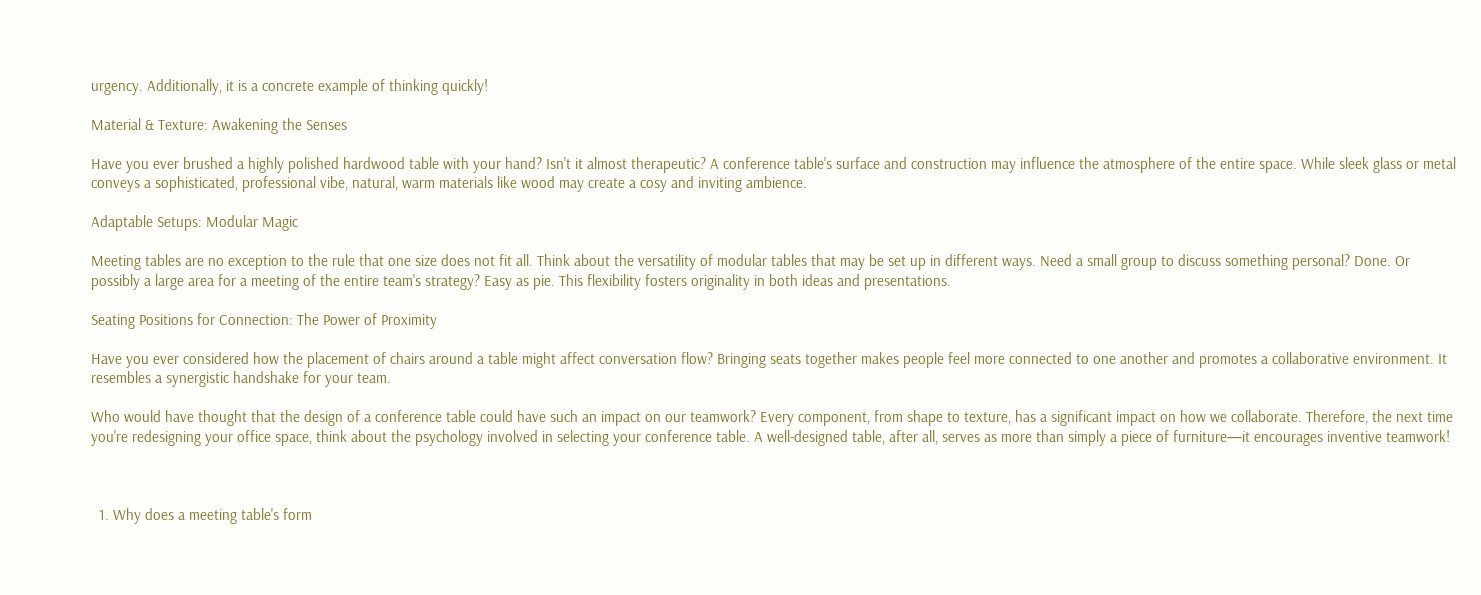urgency. Additionally, it is a concrete example of thinking quickly!

Material & Texture: Awakening the Senses

Have you ever brushed a highly polished hardwood table with your hand? Isn't it almost therapeutic? A conference table's surface and construction may influence the atmosphere of the entire space. While sleek glass or metal conveys a sophisticated, professional vibe, natural, warm materials like wood may create a cosy and inviting ambience.

Adaptable Setups: Modular Magic

Meeting tables are no exception to the rule that one size does not fit all. Think about the versatility of modular tables that may be set up in different ways. Need a small group to discuss something personal? Done. Or possibly a large area for a meeting of the entire team's strategy? Easy as pie. This flexibility fosters originality in both ideas and presentations.

Seating Positions for Connection: The Power of Proximity

Have you ever considered how the placement of chairs around a table might affect conversation flow? Bringing seats together makes people feel more connected to one another and promotes a collaborative environment. It resembles a synergistic handshake for your team.

Who would have thought that the design of a conference table could have such an impact on our teamwork? Every component, from shape to texture, has a significant impact on how we collaborate. Therefore, the next time you're redesigning your office space, think about the psychology involved in selecting your conference table. A well-designed table, after all, serves as more than simply a piece of furniture—it encourages inventive teamwork!



  1. Why does a meeting table's form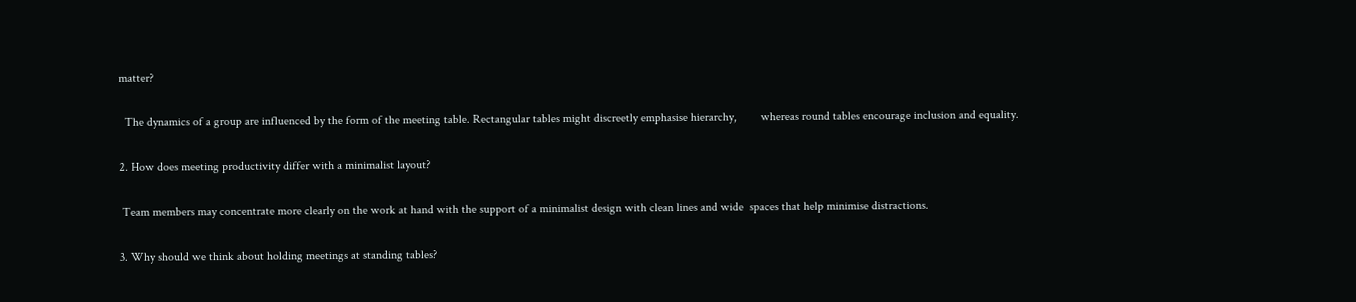matter?

  The dynamics of a group are influenced by the form of the meeting table. Rectangular tables might discreetly emphasise hierarchy,        whereas round tables encourage inclusion and equality.

2. How does meeting productivity differ with a minimalist layout?

 Team members may concentrate more clearly on the work at hand with the support of a minimalist design with clean lines and wide  spaces that help minimise distractions.

3. Why should we think about holding meetings at standing tables?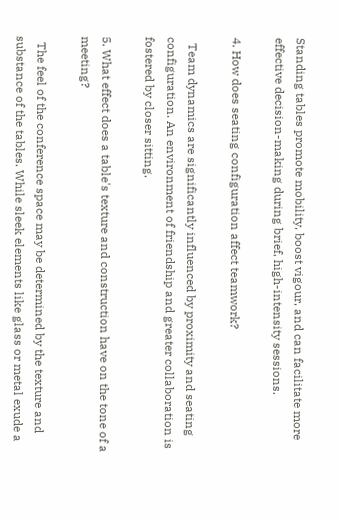Standing tables promote mobility, boost vigour, and can facilitate more effective decision-making during brief, high-intensity sessions.

4. How does seating configuration affect teamwork?

  Team dynamics are significantly influenced by proximity and seating configuration. An environment of friendship and greater collaboration is fostered by closer sitting.

5. What effect does a table's texture and construction have on the tone of a meeting?

  The feel of the conference space may be determined by the texture and substance of the tables. While sleek elements like glass or metal exude a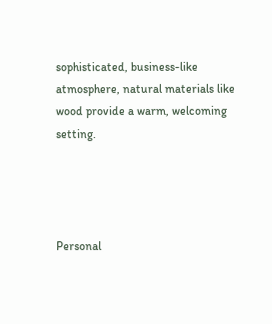sophisticated, business-like atmosphere, natural materials like wood provide a warm, welcoming setting.




Personal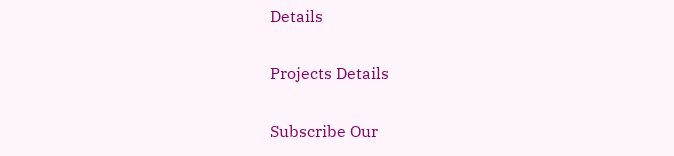Details

Projects Details

Subscribe Our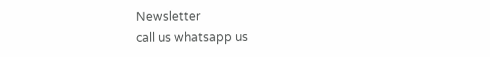Newsletter
call us whatsapp us